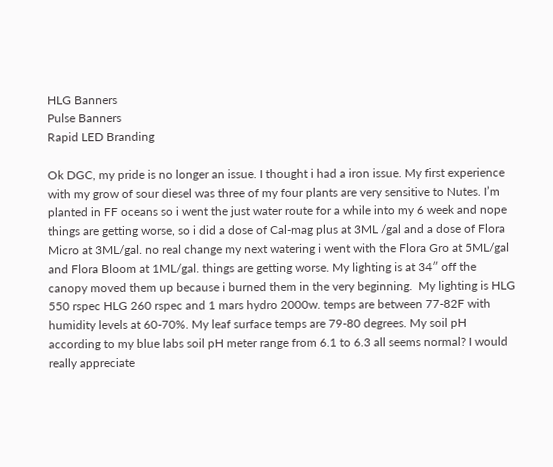HLG Banners
Pulse Banners
Rapid LED Branding

Ok DGC, my pride is no longer an issue. I thought i had a iron issue. My first experience with my grow of sour diesel was three of my four plants are very sensitive to Nutes. I’m planted in FF oceans so i went the just water route for a while into my 6 week and nope things are getting worse, so i did a dose of Cal-mag plus at 3ML /gal and a dose of Flora Micro at 3ML/gal. no real change my next watering i went with the Flora Gro at 5ML/gal  and Flora Bloom at 1ML/gal. things are getting worse. My lighting is at 34″ off the canopy moved them up because i burned them in the very beginning.  My lighting is HLG 550 rspec HLG 260 rspec and 1 mars hydro 2000w. temps are between 77-82F with humidity levels at 60-70%. My leaf surface temps are 79-80 degrees. My soil pH according to my blue labs soil pH meter range from 6.1 to 6.3 all seems normal? I would really appreciate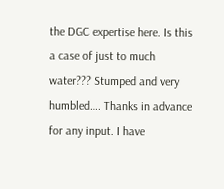the DGC expertise here. Is this a case of just to much water??? Stumped and very humbled…. Thanks in advance for any input. I have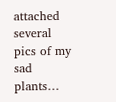attached several pics of my sad plants…